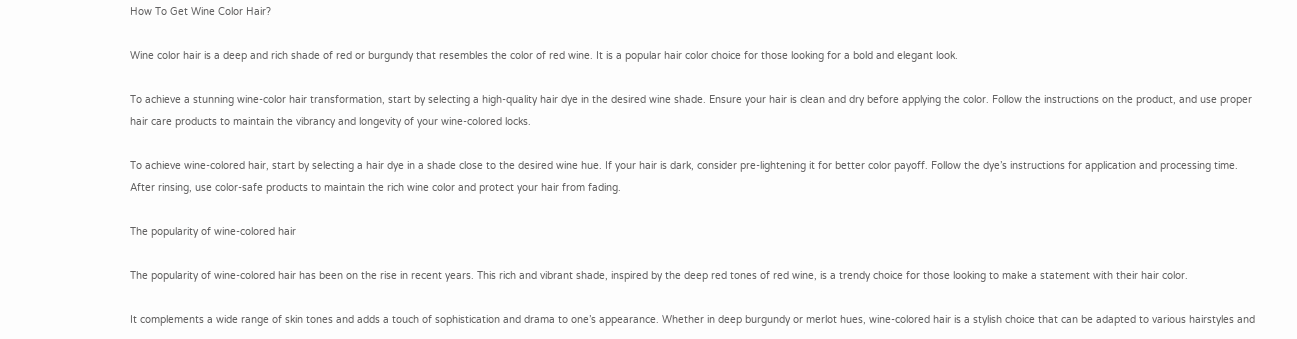How To Get Wine Color Hair?

Wine color hair is a deep and rich shade of red or burgundy that resembles the color of red wine. It is a popular hair color choice for those looking for a bold and elegant look.

To achieve a stunning wine-color hair transformation, start by selecting a high-quality hair dye in the desired wine shade. Ensure your hair is clean and dry before applying the color. Follow the instructions on the product, and use proper hair care products to maintain the vibrancy and longevity of your wine-colored locks.

To achieve wine-colored hair, start by selecting a hair dye in a shade close to the desired wine hue. If your hair is dark, consider pre-lightening it for better color payoff. Follow the dye’s instructions for application and processing time. After rinsing, use color-safe products to maintain the rich wine color and protect your hair from fading.

The popularity of wine-colored hair

The popularity of wine-colored hair has been on the rise in recent years. This rich and vibrant shade, inspired by the deep red tones of red wine, is a trendy choice for those looking to make a statement with their hair color.

It complements a wide range of skin tones and adds a touch of sophistication and drama to one’s appearance. Whether in deep burgundy or merlot hues, wine-colored hair is a stylish choice that can be adapted to various hairstyles and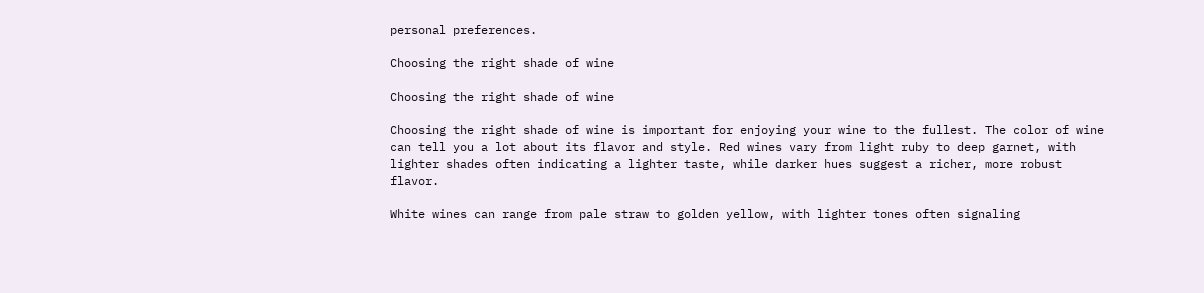personal preferences.

Choosing the right shade of wine

Choosing the right shade of wine

Choosing the right shade of wine is important for enjoying your wine to the fullest. The color of wine can tell you a lot about its flavor and style. Red wines vary from light ruby to deep garnet, with lighter shades often indicating a lighter taste, while darker hues suggest a richer, more robust flavor.

White wines can range from pale straw to golden yellow, with lighter tones often signaling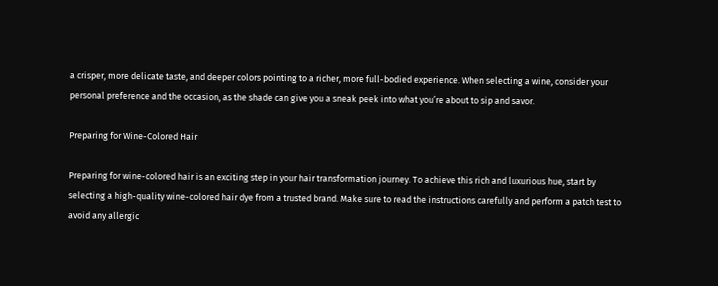a crisper, more delicate taste, and deeper colors pointing to a richer, more full-bodied experience. When selecting a wine, consider your personal preference and the occasion, as the shade can give you a sneak peek into what you’re about to sip and savor.

Preparing for Wine-Colored Hair

Preparing for wine-colored hair is an exciting step in your hair transformation journey. To achieve this rich and luxurious hue, start by selecting a high-quality wine-colored hair dye from a trusted brand. Make sure to read the instructions carefully and perform a patch test to avoid any allergic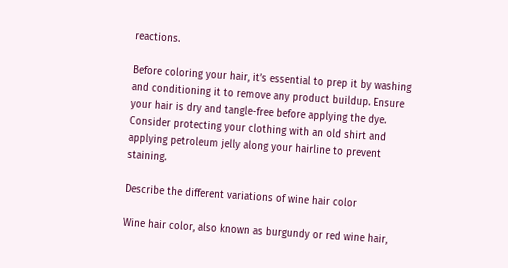reactions.

Before coloring your hair, it’s essential to prep it by washing and conditioning it to remove any product buildup. Ensure your hair is dry and tangle-free before applying the dye. Consider protecting your clothing with an old shirt and applying petroleum jelly along your hairline to prevent staining.

Describe the different variations of wine hair color

Wine hair color, also known as burgundy or red wine hair,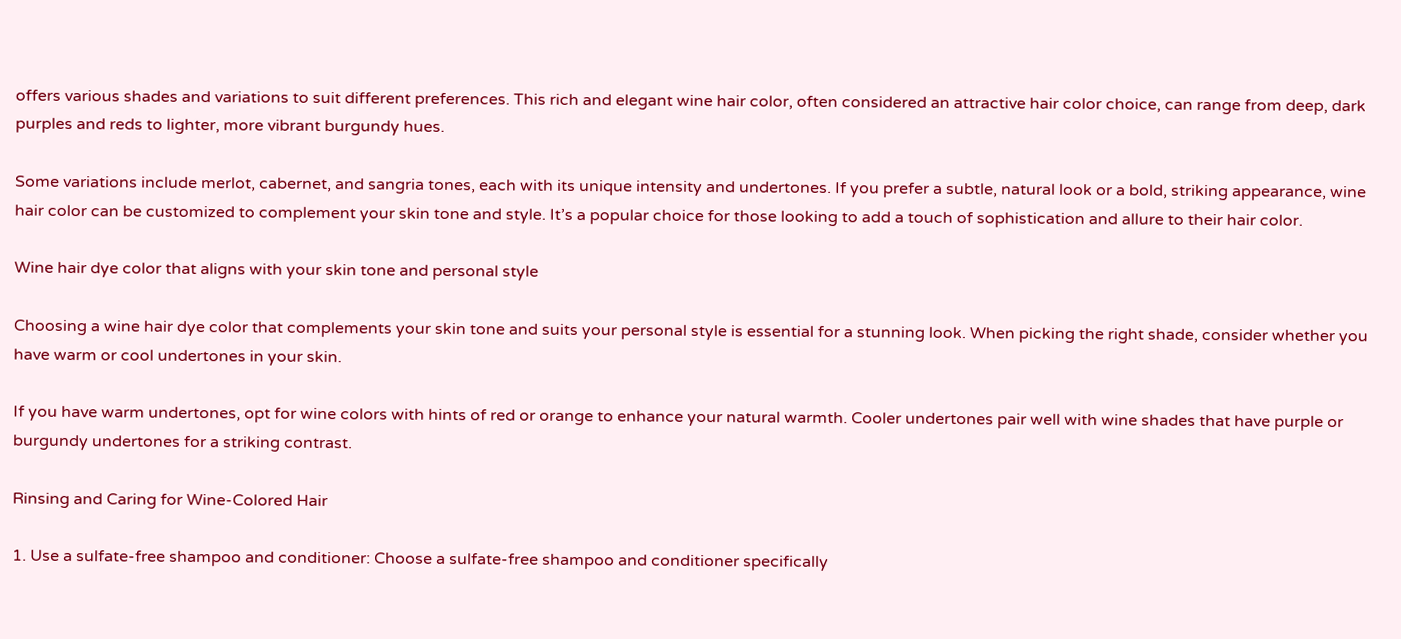offers various shades and variations to suit different preferences. This rich and elegant wine hair color, often considered an attractive hair color choice, can range from deep, dark purples and reds to lighter, more vibrant burgundy hues.

Some variations include merlot, cabernet, and sangria tones, each with its unique intensity and undertones. If you prefer a subtle, natural look or a bold, striking appearance, wine hair color can be customized to complement your skin tone and style. It’s a popular choice for those looking to add a touch of sophistication and allure to their hair color.

Wine hair dye color that aligns with your skin tone and personal style

Choosing a wine hair dye color that complements your skin tone and suits your personal style is essential for a stunning look. When picking the right shade, consider whether you have warm or cool undertones in your skin.

If you have warm undertones, opt for wine colors with hints of red or orange to enhance your natural warmth. Cooler undertones pair well with wine shades that have purple or burgundy undertones for a striking contrast.

Rinsing and Caring for Wine-Colored Hair

1. Use a sulfate-free shampoo and conditioner: Choose a sulfate-free shampoo and conditioner specifically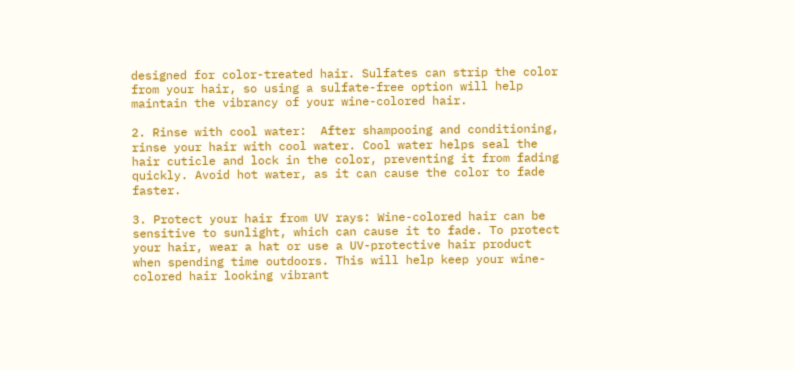designed for color-treated hair. Sulfates can strip the color from your hair, so using a sulfate-free option will help maintain the vibrancy of your wine-colored hair.

2. Rinse with cool water:  After shampooing and conditioning, rinse your hair with cool water. Cool water helps seal the hair cuticle and lock in the color, preventing it from fading quickly. Avoid hot water, as it can cause the color to fade faster.

3. Protect your hair from UV rays: Wine-colored hair can be sensitive to sunlight, which can cause it to fade. To protect your hair, wear a hat or use a UV-protective hair product when spending time outdoors. This will help keep your wine-colored hair looking vibrant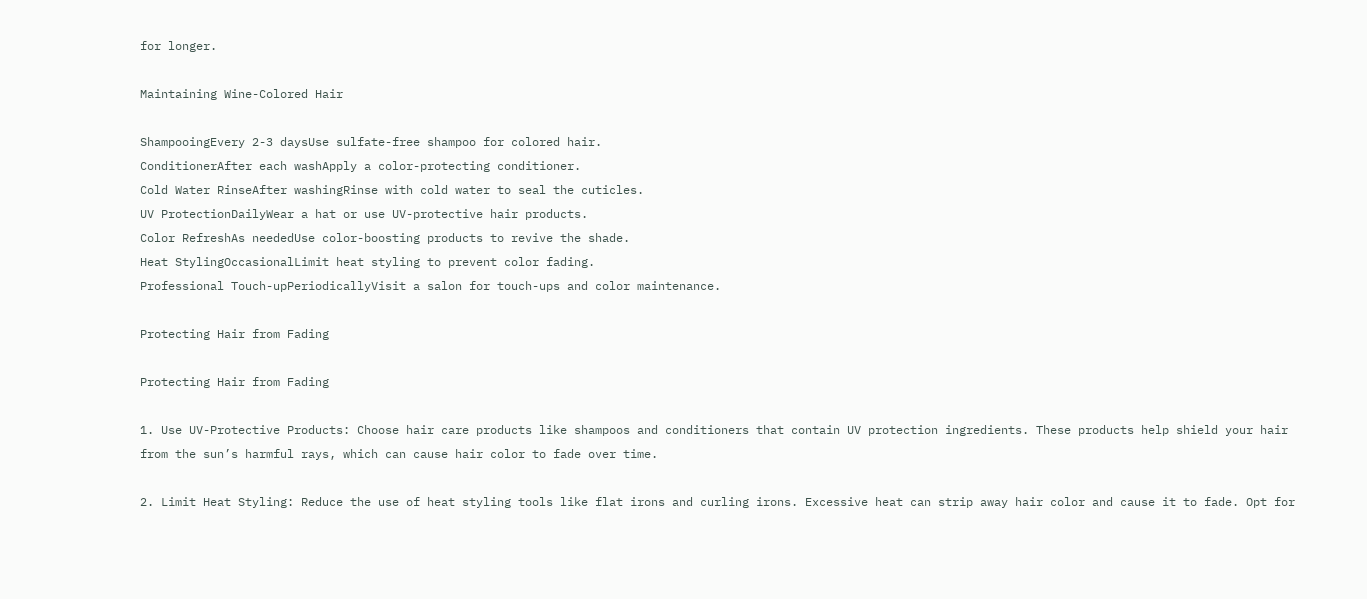for longer.

Maintaining Wine-Colored Hair

ShampooingEvery 2-3 daysUse sulfate-free shampoo for colored hair.
ConditionerAfter each washApply a color-protecting conditioner.
Cold Water RinseAfter washingRinse with cold water to seal the cuticles.
UV ProtectionDailyWear a hat or use UV-protective hair products.
Color RefreshAs neededUse color-boosting products to revive the shade.
Heat StylingOccasionalLimit heat styling to prevent color fading.
Professional Touch-upPeriodicallyVisit a salon for touch-ups and color maintenance.

Protecting Hair from Fading

Protecting Hair from Fading

1. Use UV-Protective Products: Choose hair care products like shampoos and conditioners that contain UV protection ingredients. These products help shield your hair from the sun’s harmful rays, which can cause hair color to fade over time.

2. Limit Heat Styling: Reduce the use of heat styling tools like flat irons and curling irons. Excessive heat can strip away hair color and cause it to fade. Opt for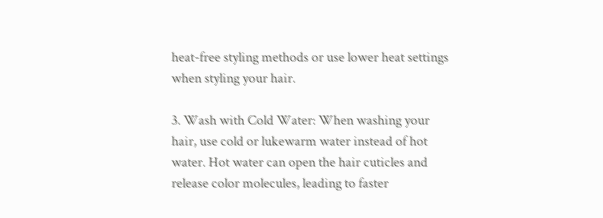heat-free styling methods or use lower heat settings when styling your hair.

3. Wash with Cold Water: When washing your hair, use cold or lukewarm water instead of hot water. Hot water can open the hair cuticles and release color molecules, leading to faster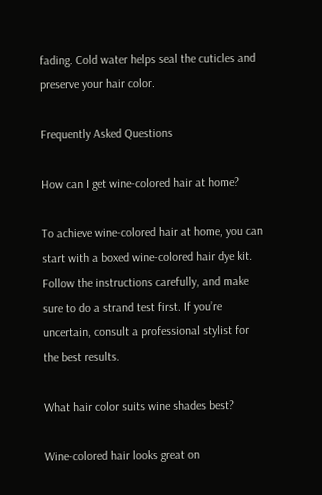fading. Cold water helps seal the cuticles and preserve your hair color.

Frequently Asked Questions

How can I get wine-colored hair at home?

To achieve wine-colored hair at home, you can start with a boxed wine-colored hair dye kit. Follow the instructions carefully, and make sure to do a strand test first. If you’re uncertain, consult a professional stylist for the best results.

What hair color suits wine shades best?

Wine-colored hair looks great on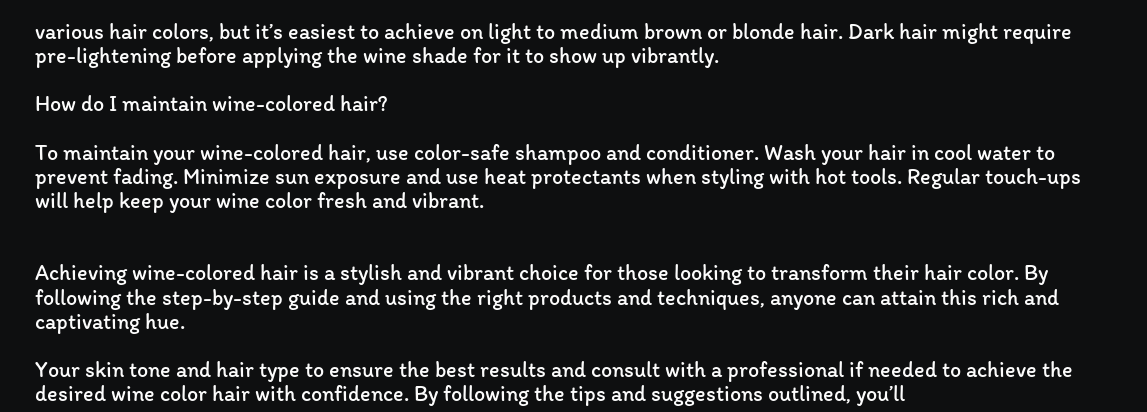various hair colors, but it’s easiest to achieve on light to medium brown or blonde hair. Dark hair might require pre-lightening before applying the wine shade for it to show up vibrantly.

How do I maintain wine-colored hair?

To maintain your wine-colored hair, use color-safe shampoo and conditioner. Wash your hair in cool water to prevent fading. Minimize sun exposure and use heat protectants when styling with hot tools. Regular touch-ups will help keep your wine color fresh and vibrant.


Achieving wine-colored hair is a stylish and vibrant choice for those looking to transform their hair color. By following the step-by-step guide and using the right products and techniques, anyone can attain this rich and captivating hue.

Your skin tone and hair type to ensure the best results and consult with a professional if needed to achieve the desired wine color hair with confidence. By following the tips and suggestions outlined, you’ll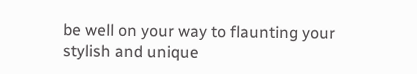be well on your way to flaunting your stylish and unique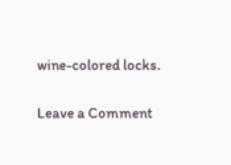wine-colored locks.

Leave a Comment